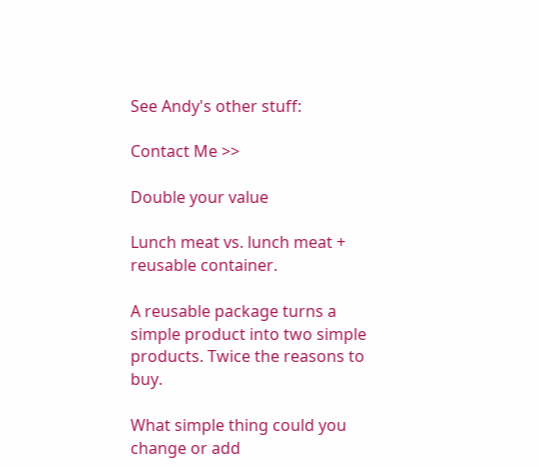See Andy's other stuff:

Contact Me >>

Double your value

Lunch meat vs. lunch meat + reusable container.

A reusable package turns a simple product into two simple products. Twice the reasons to buy.

What simple thing could you change or add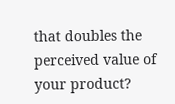that doubles the perceived value of your product?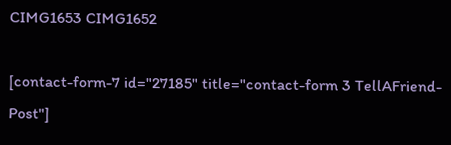CIMG1653 CIMG1652

[contact-form-7 id="27185" title="contact-form 3 TellAFriend-Post"]